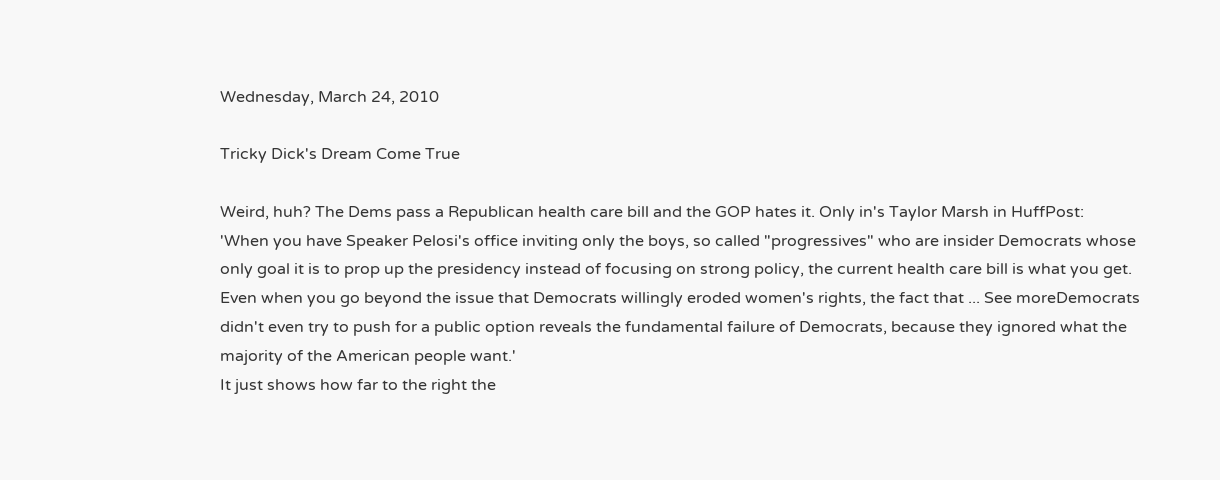Wednesday, March 24, 2010

Tricky Dick's Dream Come True

Weird, huh? The Dems pass a Republican health care bill and the GOP hates it. Only in's Taylor Marsh in HuffPost:
'When you have Speaker Pelosi's office inviting only the boys, so called "progressives" who are insider Democrats whose only goal it is to prop up the presidency instead of focusing on strong policy, the current health care bill is what you get. Even when you go beyond the issue that Democrats willingly eroded women's rights, the fact that ... See moreDemocrats didn't even try to push for a public option reveals the fundamental failure of Democrats, because they ignored what the majority of the American people want.'
It just shows how far to the right the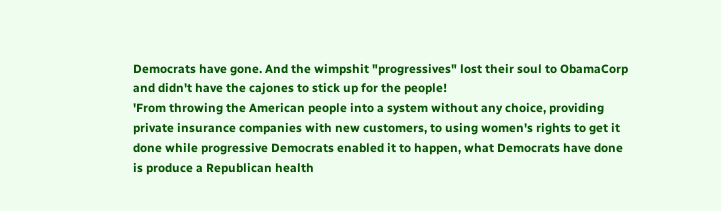Democrats have gone. And the wimpshit "progressives" lost their soul to ObamaCorp and didn't have the cajones to stick up for the people!
'From throwing the American people into a system without any choice, providing private insurance companies with new customers, to using women's rights to get it done while progressive Democrats enabled it to happen, what Democrats have done is produce a Republican health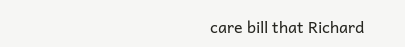care bill that Richard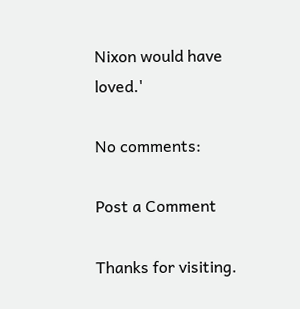Nixon would have loved.'

No comments:

Post a Comment

Thanks for visiting.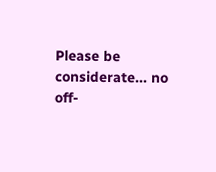Please be considerate... no off-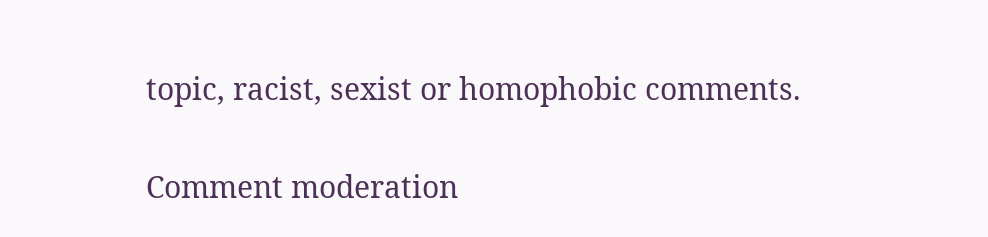topic, racist, sexist or homophobic comments.

Comment moderation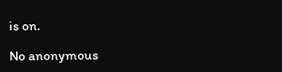is on.

No anonymous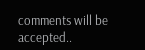comments will be accepted..